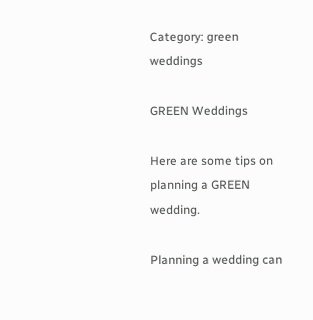Category: green weddings

GREEN Weddings

Here are some tips on planning a GREEN wedding.

Planning a wedding can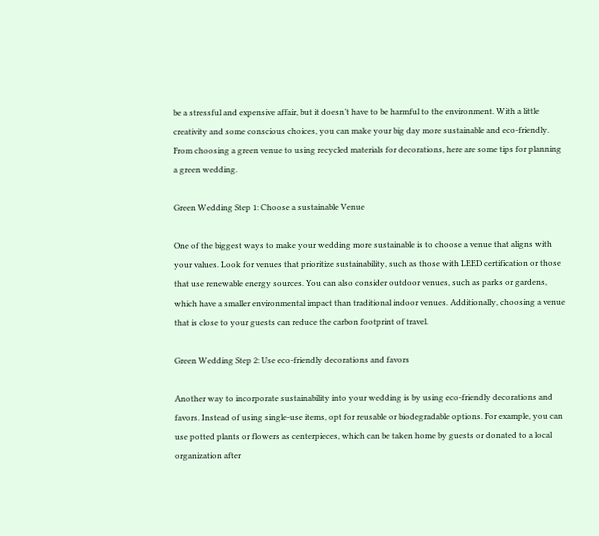be a stressful and expensive affair, but it doesn’t have to be harmful to the environment. With a little creativity and some conscious choices, you can make your big day more sustainable and eco-friendly. From choosing a green venue to using recycled materials for decorations, here are some tips for planning a green wedding.

Green Wedding Step 1: Choose a sustainable Venue

One of the biggest ways to make your wedding more sustainable is to choose a venue that aligns with your values. Look for venues that prioritize sustainability, such as those with LEED certification or those that use renewable energy sources. You can also consider outdoor venues, such as parks or gardens, which have a smaller environmental impact than traditional indoor venues. Additionally, choosing a venue that is close to your guests can reduce the carbon footprint of travel.

Green Wedding Step 2: Use eco-friendly decorations and favors

Another way to incorporate sustainability into your wedding is by using eco-friendly decorations and favors. Instead of using single-use items, opt for reusable or biodegradable options. For example, you can use potted plants or flowers as centerpieces, which can be taken home by guests or donated to a local organization after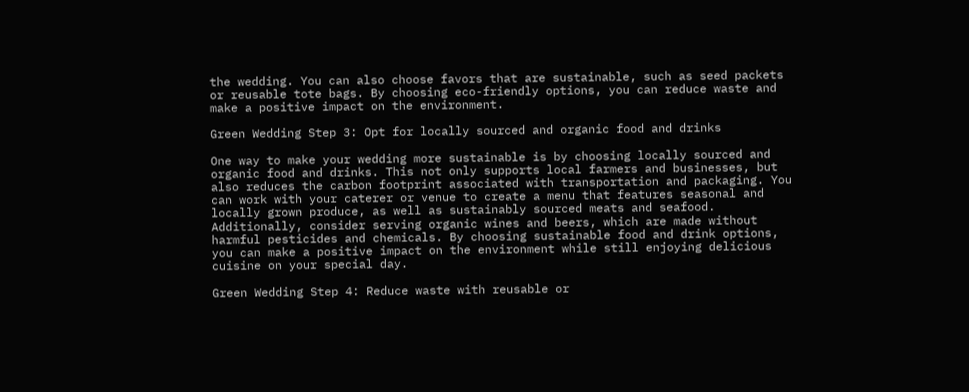the wedding. You can also choose favors that are sustainable, such as seed packets or reusable tote bags. By choosing eco-friendly options, you can reduce waste and make a positive impact on the environment.

Green Wedding Step 3: Opt for locally sourced and organic food and drinks

One way to make your wedding more sustainable is by choosing locally sourced and organic food and drinks. This not only supports local farmers and businesses, but also reduces the carbon footprint associated with transportation and packaging. You can work with your caterer or venue to create a menu that features seasonal and locally grown produce, as well as sustainably sourced meats and seafood. Additionally, consider serving organic wines and beers, which are made without harmful pesticides and chemicals. By choosing sustainable food and drink options, you can make a positive impact on the environment while still enjoying delicious cuisine on your special day.

Green Wedding Step 4: Reduce waste with reusable or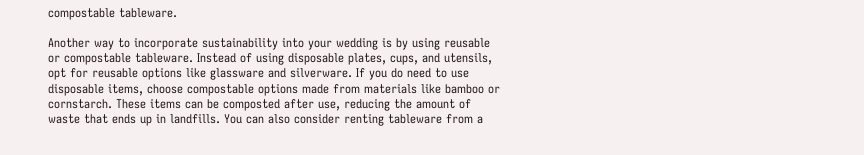compostable tableware.

Another way to incorporate sustainability into your wedding is by using reusable or compostable tableware. Instead of using disposable plates, cups, and utensils, opt for reusable options like glassware and silverware. If you do need to use disposable items, choose compostable options made from materials like bamboo or cornstarch. These items can be composted after use, reducing the amount of waste that ends up in landfills. You can also consider renting tableware from a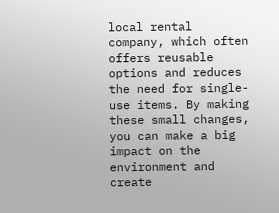local rental company, which often offers reusable options and reduces the need for single-use items. By making these small changes, you can make a big impact on the environment and create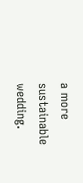a more sustainable wedding.